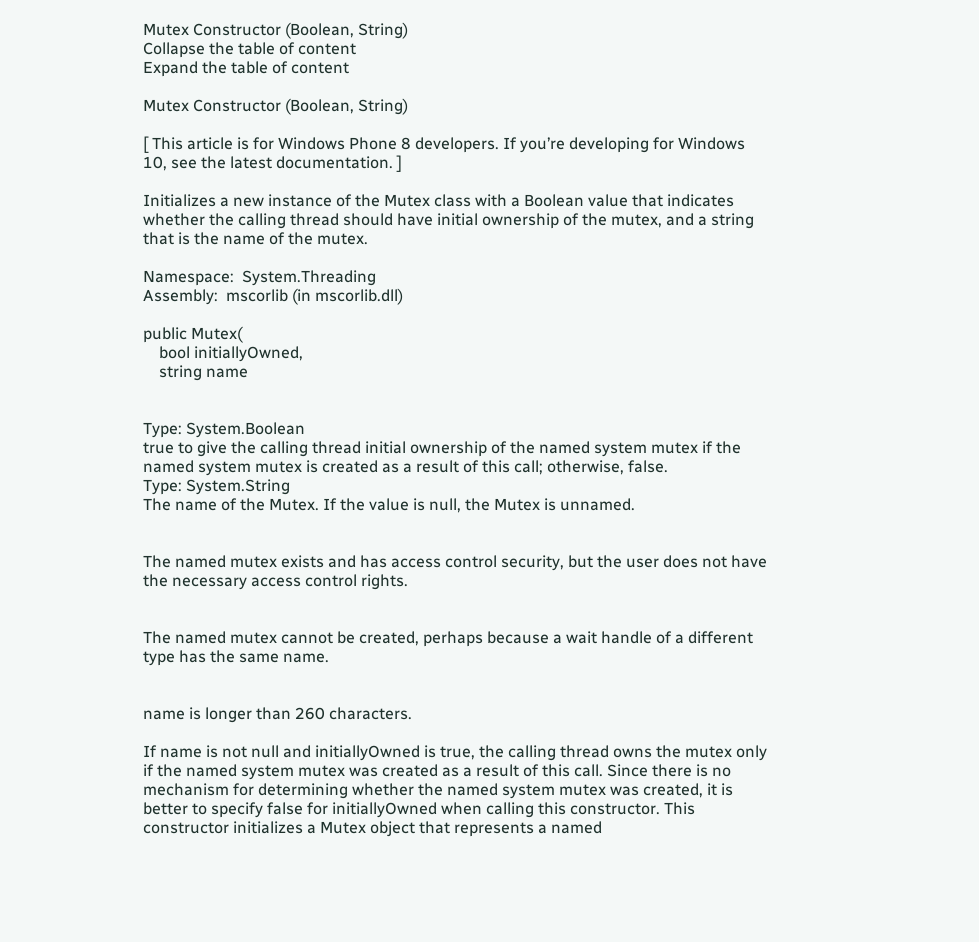Mutex Constructor (Boolean, String)
Collapse the table of content
Expand the table of content

Mutex Constructor (Boolean, String)

[ This article is for Windows Phone 8 developers. If you’re developing for Windows 10, see the latest documentation. ]

Initializes a new instance of the Mutex class with a Boolean value that indicates whether the calling thread should have initial ownership of the mutex, and a string that is the name of the mutex.

Namespace:  System.Threading
Assembly:  mscorlib (in mscorlib.dll)

public Mutex(
    bool initiallyOwned,
    string name


Type: System.Boolean
true to give the calling thread initial ownership of the named system mutex if the named system mutex is created as a result of this call; otherwise, false.
Type: System.String
The name of the Mutex. If the value is null, the Mutex is unnamed.


The named mutex exists and has access control security, but the user does not have the necessary access control rights.


The named mutex cannot be created, perhaps because a wait handle of a different type has the same name.


name is longer than 260 characters.

If name is not null and initiallyOwned is true, the calling thread owns the mutex only if the named system mutex was created as a result of this call. Since there is no mechanism for determining whether the named system mutex was created, it is better to specify false for initiallyOwned when calling this constructor. This constructor initializes a Mutex object that represents a named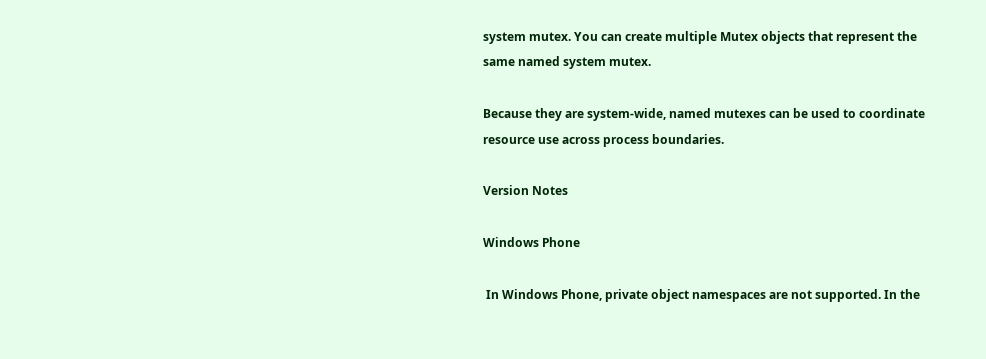system mutex. You can create multiple Mutex objects that represent the same named system mutex.

Because they are system-wide, named mutexes can be used to coordinate resource use across process boundaries.

Version Notes

Windows Phone

 In Windows Phone, private object namespaces are not supported. In the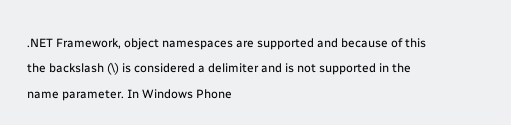.NET Framework, object namespaces are supported and because of this the backslash (\) is considered a delimiter and is not supported in the name parameter. In Windows Phone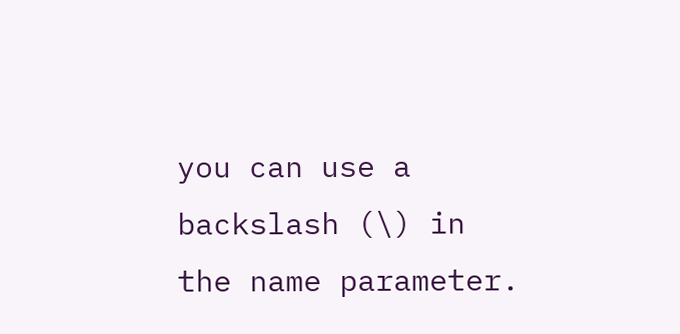you can use a backslash (\) in the name parameter.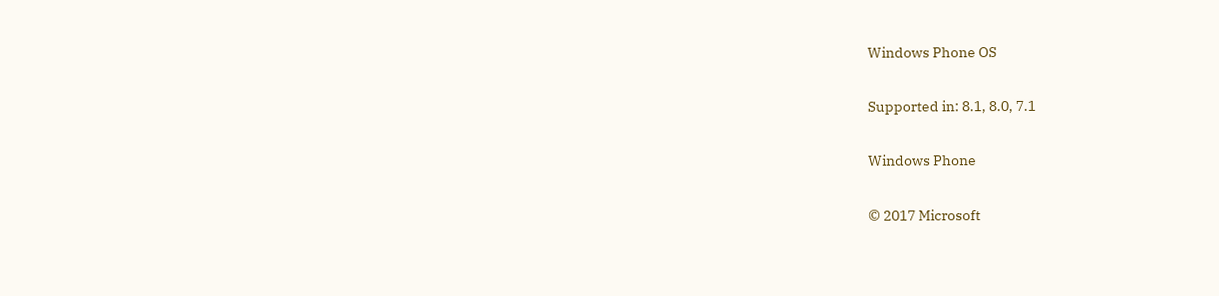Windows Phone OS

Supported in: 8.1, 8.0, 7.1

Windows Phone

© 2017 Microsoft